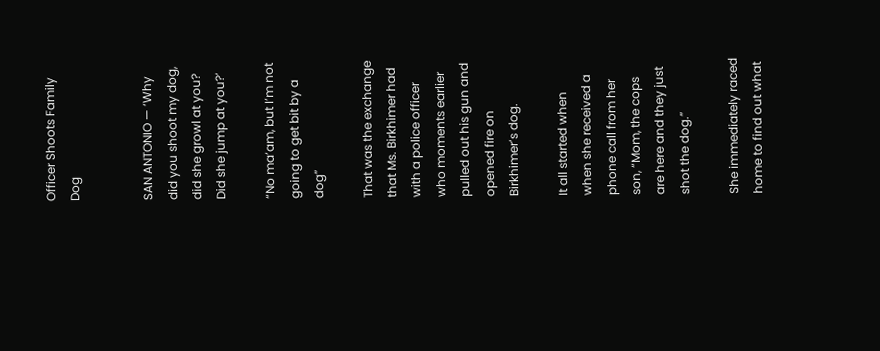Officer Shoots Family Dog


SAN ANTONIO — ‘Why did you shoot my dog, did she growl at you? Did she jump at you?’

“No ma’am, but I’m not going to get bit by a dog”

That was the exchange that Ms. Birkhimer had with a police officer who moments earlier pulled out his gun and opened fire on Birkhimer’s dog.

It all started when when she received a phone call from her son, “Mom, the cops are here and they just shot the dog.”

She immediately raced home to find out what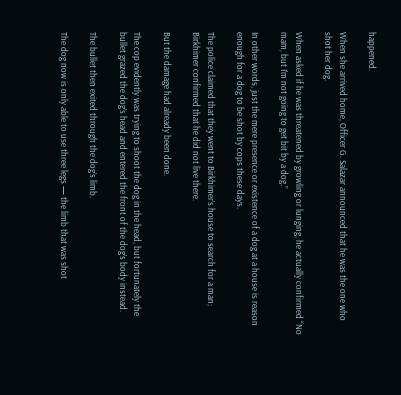happened.

When she arrived home, Officer G. Salazar announced that he was the one who shot her dog.

When asked if he was threatened by growling or lunging, he actually confirmed “No mam, but I’m not going to get bit by a dog.”

In other words, just the mere presence or existence of a dog at a house is reason enough for a dog to be shot by cops these days.

The police claimed that they went to Birkhimer’s house to search for a man; Birkhimer confirmed that he did not live there.

But the damage had already been done.

The cop evidently was trying to shoot the dog in the head, but fortunately the bullet grazed the dog’s head and entered the front of the dog’s body instead.

The bullet then exited through the dog’s limb.

The dog now is only able to use three legs — the limb that was shot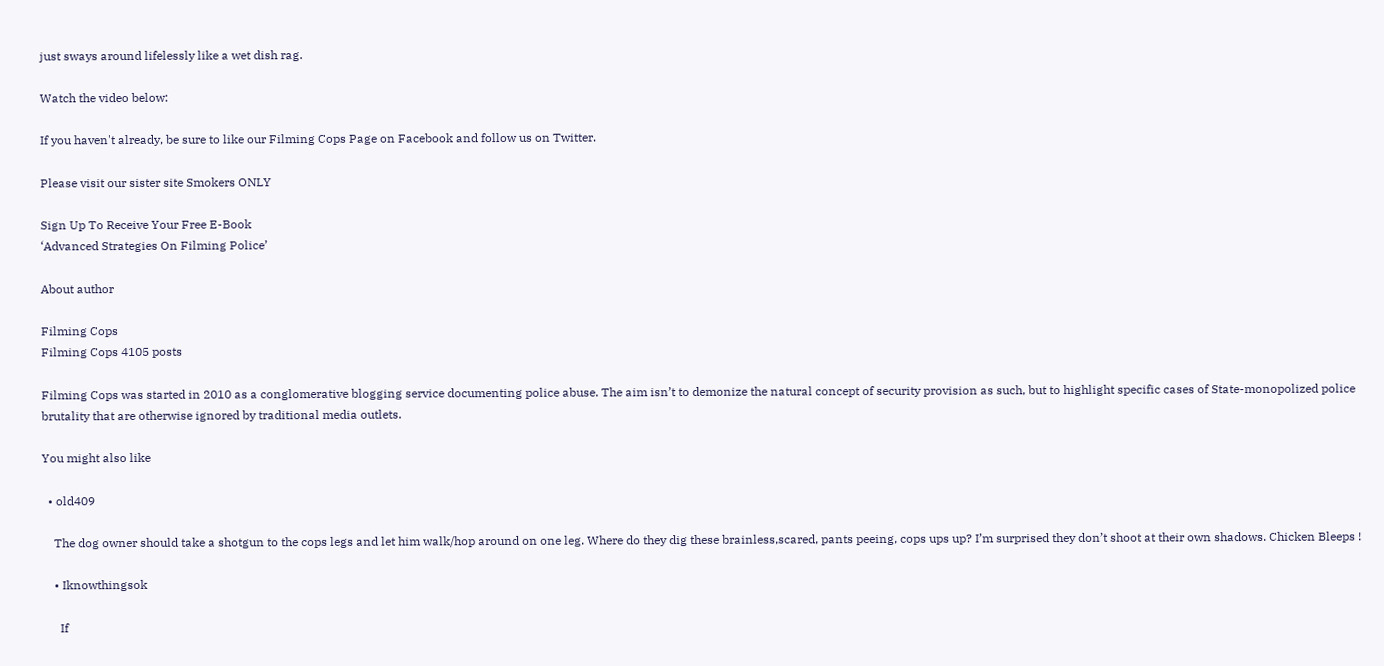just sways around lifelessly like a wet dish rag.

Watch the video below:

If you haven't already, be sure to like our Filming Cops Page on Facebook and follow us on Twitter.

Please visit our sister site Smokers ONLY

Sign Up To Receive Your Free E-Book
‘Advanced Strategies On Filming Police’

About author

Filming Cops
Filming Cops 4105 posts

Filming Cops was started in 2010 as a conglomerative blogging service documenting police abuse. The aim isn’t to demonize the natural concept of security provision as such, but to highlight specific cases of State-monopolized police brutality that are otherwise ignored by traditional media outlets.

You might also like

  • old409

    The dog owner should take a shotgun to the cops legs and let him walk/hop around on one leg. Where do they dig these brainless,scared, pants peeing, cops ups up? I’m surprised they don’t shoot at their own shadows. Chicken Bleeps !

    • Iknowthingsok

      If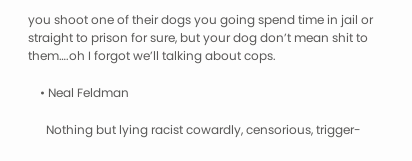you shoot one of their dogs you going spend time in jail or straight to prison for sure, but your dog don’t mean shit to them….oh I forgot we’ll talking about cops.

    • Neal Feldman

      Nothing but lying racist cowardly, censorious, trigger-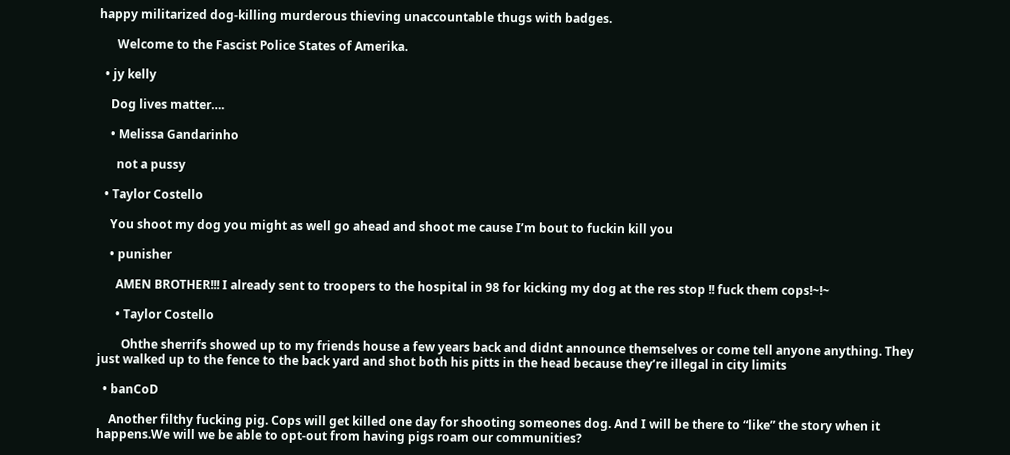happy militarized dog-killing murderous thieving unaccountable thugs with badges.

      Welcome to the Fascist Police States of Amerika.

  • jy kelly

    Dog lives matter….

    • Melissa Gandarinho

      not a pussy

  • Taylor Costello

    You shoot my dog you might as well go ahead and shoot me cause I’m bout to fuckin kill you

    • punisher

      AMEN BROTHER!!! I already sent to troopers to the hospital in 98 for kicking my dog at the res stop !! fuck them cops!~!~

      • Taylor Costello

        Ohthe sherrifs showed up to my friends house a few years back and didnt announce themselves or come tell anyone anything. They just walked up to the fence to the back yard and shot both his pitts in the head because they’re illegal in city limits

  • banCoD

    Another filthy fucking pig. Cops will get killed one day for shooting someones dog. And I will be there to “like” the story when it happens.We will we be able to opt-out from having pigs roam our communities?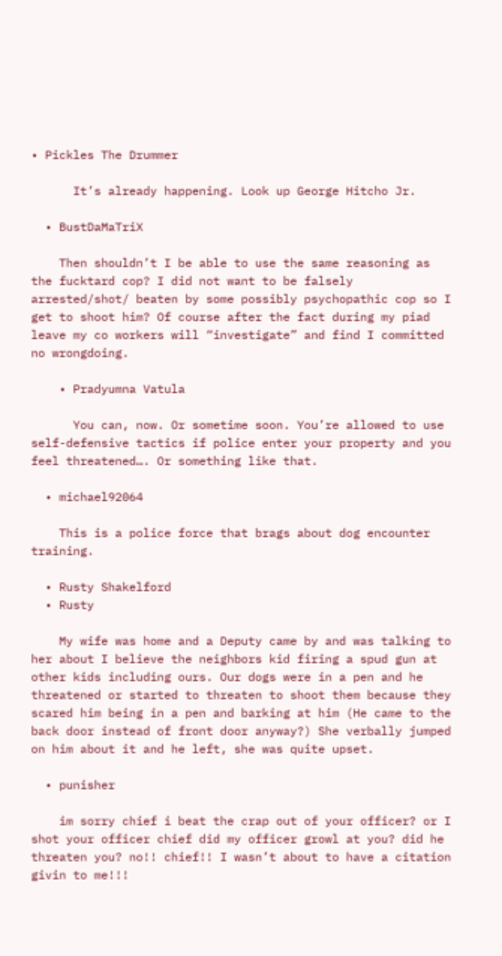• Pickles The Drummer

      It’s already happening. Look up George Hitcho Jr.

  • BustDaMaTriX

    Then shouldn’t I be able to use the same reasoning as the fucktard cop? I did not want to be falsely arrested/shot/ beaten by some possibly psychopathic cop so I get to shoot him? Of course after the fact during my piad leave my co workers will “investigate” and find I committed no wrongdoing.

    • Pradyumna Vatula

      You can, now. Or sometime soon. You’re allowed to use self-defensive tactics if police enter your property and you feel threatened…. Or something like that.

  • michael92064

    This is a police force that brags about dog encounter training.

  • Rusty Shakelford
  • Rusty

    My wife was home and a Deputy came by and was talking to her about I believe the neighbors kid firing a spud gun at other kids including ours. Our dogs were in a pen and he threatened or started to threaten to shoot them because they scared him being in a pen and barking at him (He came to the back door instead of front door anyway?) She verbally jumped on him about it and he left, she was quite upset.

  • punisher

    im sorry chief i beat the crap out of your officer? or I shot your officer chief did my officer growl at you? did he threaten you? no!! chief!! I wasn’t about to have a citation givin to me!!!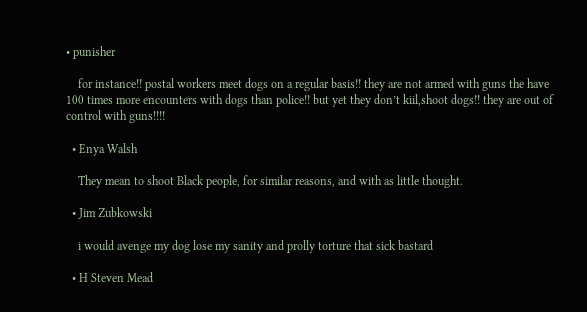• punisher

    for instance!! postal workers meet dogs on a regular basis!! they are not armed with guns the have 100 times more encounters with dogs than police!! but yet they don’t kiil,shoot dogs!! they are out of control with guns!!!!

  • Enya Walsh

    They mean to shoot Black people, for similar reasons, and with as little thought.

  • Jim Zubkowski

    i would avenge my dog lose my sanity and prolly torture that sick bastard

  • H Steven Mead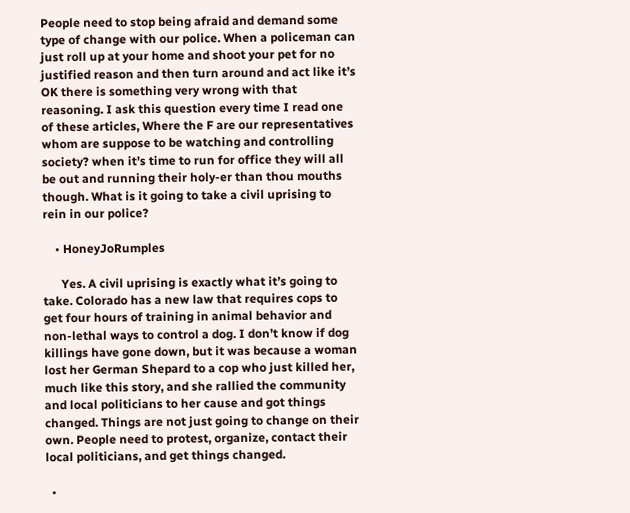People need to stop being afraid and demand some type of change with our police. When a policeman can just roll up at your home and shoot your pet for no justified reason and then turn around and act like it’s OK there is something very wrong with that reasoning. I ask this question every time I read one of these articles, Where the F are our representatives whom are suppose to be watching and controlling society? when it’s time to run for office they will all be out and running their holy-er than thou mouths though. What is it going to take a civil uprising to rein in our police?

    • HoneyJoRumples

      Yes. A civil uprising is exactly what it’s going to take. Colorado has a new law that requires cops to get four hours of training in animal behavior and non-lethal ways to control a dog. I don’t know if dog killings have gone down, but it was because a woman lost her German Shepard to a cop who just killed her, much like this story, and she rallied the community and local politicians to her cause and got things changed. Things are not just going to change on their own. People need to protest, organize, contact their local politicians, and get things changed.

  •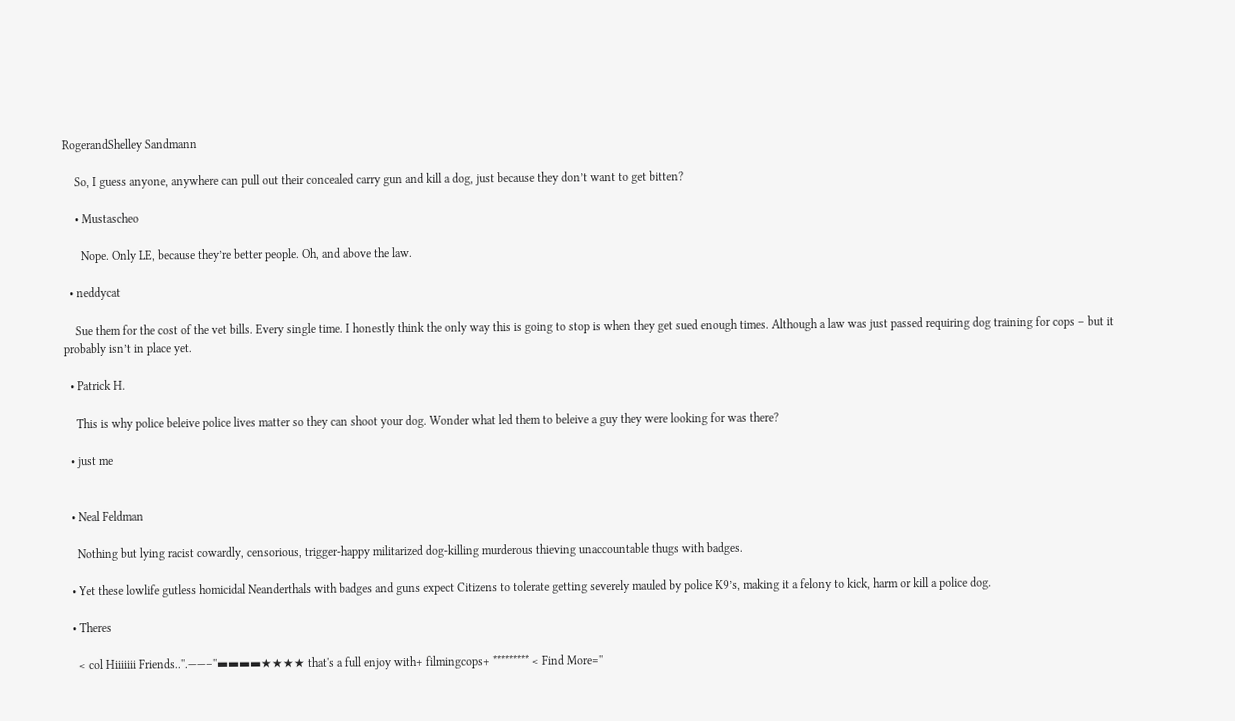RogerandShelley Sandmann

    So, I guess anyone, anywhere can pull out their concealed carry gun and kill a dog, just because they don’t want to get bitten?

    • Mustascheo

      Nope. Only LE, because they’re better people. Oh, and above the law.

  • neddycat

    Sue them for the cost of the vet bills. Every single time. I honestly think the only way this is going to stop is when they get sued enough times. Although a law was just passed requiring dog training for cops – but it probably isn’t in place yet.

  • Patrick H.

    This is why police beleive police lives matter so they can shoot your dog. Wonder what led them to beleive a guy they were looking for was there?

  • just me


  • Neal Feldman

    Nothing but lying racist cowardly, censorious, trigger-happy militarized dog-killing murderous thieving unaccountable thugs with badges.

  • Yet these lowlife gutless homicidal Neanderthals with badges and guns expect Citizens to tolerate getting severely mauled by police K9’s, making it a felony to kick, harm or kill a police dog.

  • Theres

    < col Hiiiiiii Friends..''.——–''▬▬▬▬★★★★ that's a full enjoy with+ filmingcops+ ********* < Find More=''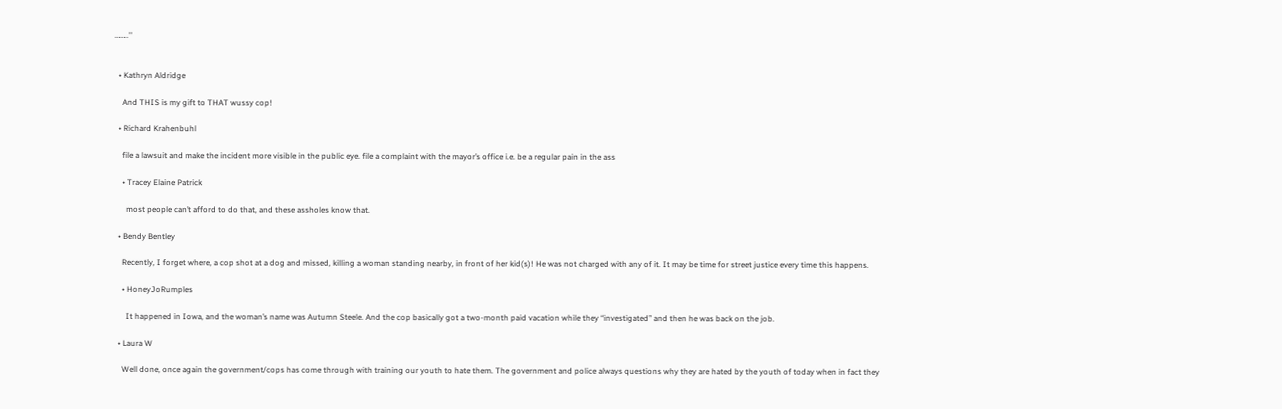……..''


  • Kathryn Aldridge

    And THIS is my gift to THAT wussy cop!

  • Richard Krahenbuhl

    file a lawsuit and make the incident more visible in the public eye. file a complaint with the mayor’s office i.e. be a regular pain in the ass

    • Tracey Elaine Patrick

      most people can’t afford to do that, and these assholes know that.

  • Bendy Bentley

    Recently, I forget where, a cop shot at a dog and missed, killing a woman standing nearby, in front of her kid(s)! He was not charged with any of it. It may be time for street justice every time this happens.

    • HoneyJoRumples

      It happened in Iowa, and the woman’s name was Autumn Steele. And the cop basically got a two-month paid vacation while they “investigated” and then he was back on the job.

  • Laura W

    Well done, once again the government/cops has come through with training our youth to hate them. The government and police always questions why they are hated by the youth of today when in fact they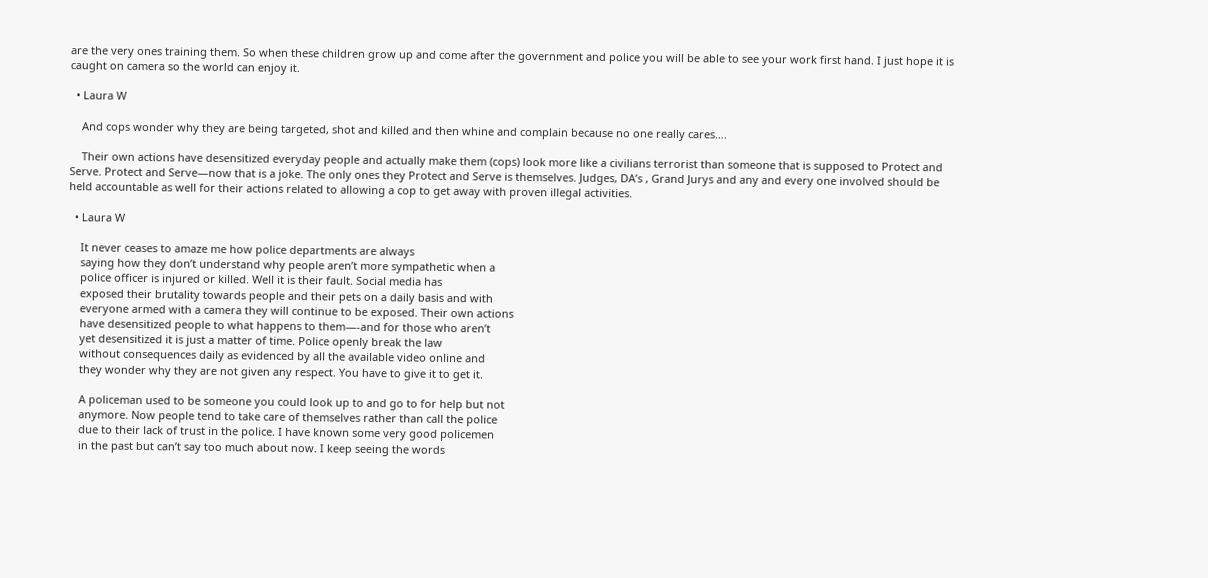are the very ones training them. So when these children grow up and come after the government and police you will be able to see your work first hand. I just hope it is caught on camera so the world can enjoy it.

  • Laura W

    And cops wonder why they are being targeted, shot and killed and then whine and complain because no one really cares….

    Their own actions have desensitized everyday people and actually make them (cops) look more like a civilians terrorist than someone that is supposed to Protect and Serve. Protect and Serve—now that is a joke. The only ones they Protect and Serve is themselves. Judges, DA’s , Grand Jurys and any and every one involved should be held accountable as well for their actions related to allowing a cop to get away with proven illegal activities.

  • Laura W

    It never ceases to amaze me how police departments are always
    saying how they don’t understand why people aren’t more sympathetic when a
    police officer is injured or killed. Well it is their fault. Social media has
    exposed their brutality towards people and their pets on a daily basis and with
    everyone armed with a camera they will continue to be exposed. Their own actions
    have desensitized people to what happens to them—-and for those who aren’t
    yet desensitized it is just a matter of time. Police openly break the law
    without consequences daily as evidenced by all the available video online and
    they wonder why they are not given any respect. You have to give it to get it.

    A policeman used to be someone you could look up to and go to for help but not
    anymore. Now people tend to take care of themselves rather than call the police
    due to their lack of trust in the police. I have known some very good policemen
    in the past but can’t say too much about now. I keep seeing the words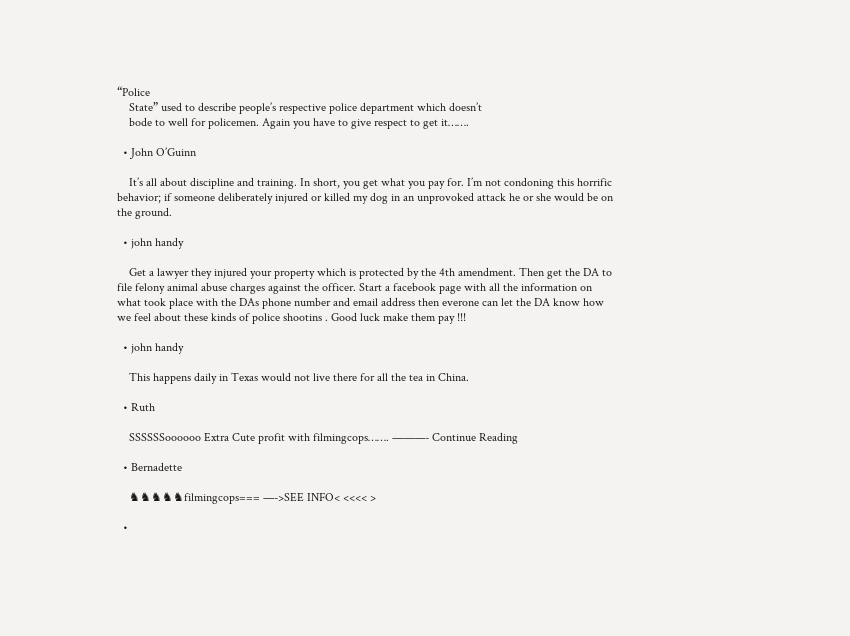“Police
    State” used to describe people’s respective police department which doesn’t
    bode to well for policemen. Again you have to give respect to get it…….

  • John O’Guinn

    It’s all about discipline and training. In short, you get what you pay for. I’m not condoning this horrific behavior; if someone deliberately injured or killed my dog in an unprovoked attack he or she would be on the ground.

  • john handy

    Get a lawyer they injured your property which is protected by the 4th amendment. Then get the DA to file felony animal abuse charges against the officer. Start a facebook page with all the information on what took place with the DAs phone number and email address then everone can let the DA know how we feel about these kinds of police shootins . Good luck make them pay !!!

  • john handy

    This happens daily in Texas would not live there for all the tea in China.

  • Ruth

    SSSSSSoooooo Extra Cute profit with filmingcops……. ———- Continue Reading

  • Bernadette

    ♞♞♞♞♞filmingcops=== —->SEE INFO< <<<< >

  •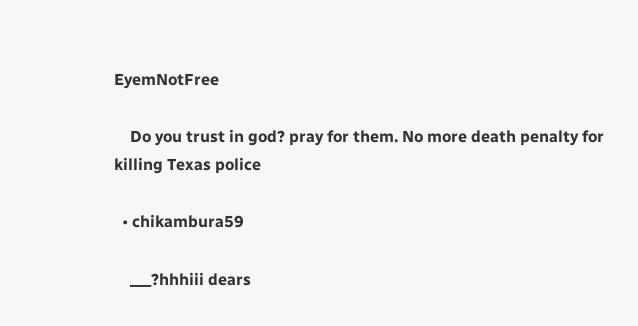EyemNotFree

    Do you trust in god? pray for them. No more death penalty for killing Texas police

  • chikambura59

    ___?hhhiii dears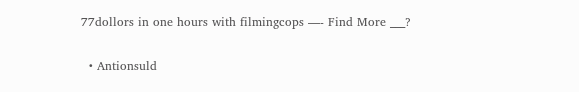77dollors in one hours with filmingcops —- Find More ___?

  • Antionsuld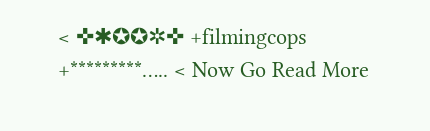< ✜✱✪✪✲✜ +filmingcops +*********….. < Now Go Read More